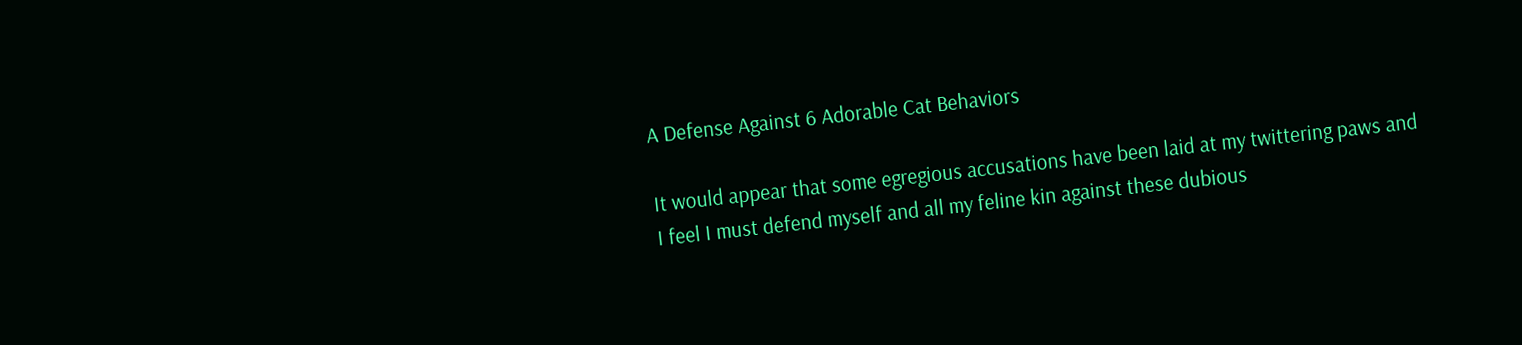A Defense Against 6 Adorable Cat Behaviors

It would appear that some egregious accusations have been laid at my twittering paws and I feel I must defend myself and all my feline kin against these dubious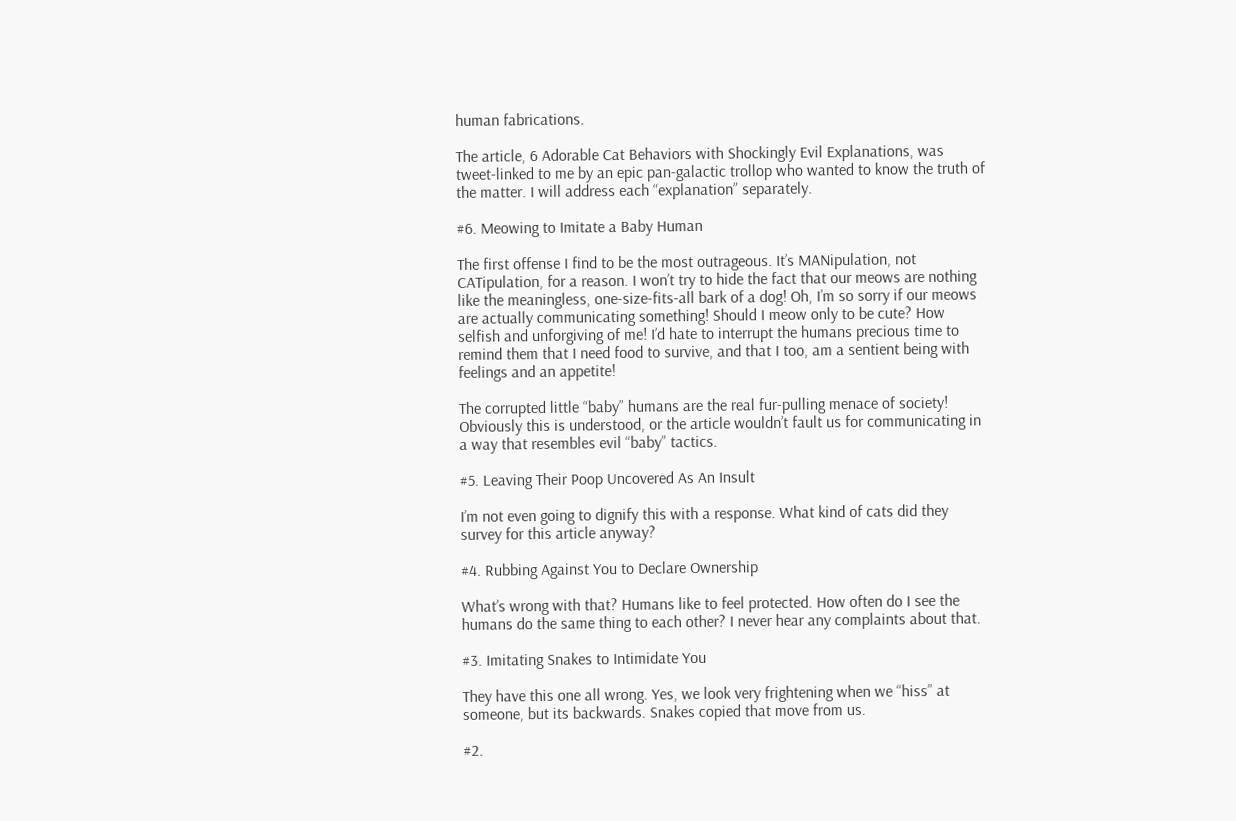human fabrications.

The article, 6 Adorable Cat Behaviors with Shockingly Evil Explanations, was tweet-linked to me by an epic pan-galactic trollop who wanted to know the truth of the matter. I will address each “explanation” separately.

#6. Meowing to Imitate a Baby Human

The first offense I find to be the most outrageous. It’s MANipulation, not CATipulation, for a reason. I won’t try to hide the fact that our meows are nothing like the meaningless, one-size-fits-all bark of a dog! Oh, I’m so sorry if our meows are actually communicating something! Should I meow only to be cute? How selfish and unforgiving of me! I’d hate to interrupt the humans precious time to remind them that I need food to survive, and that I too, am a sentient being with feelings and an appetite!

The corrupted little “baby” humans are the real fur-pulling menace of society! Obviously this is understood, or the article wouldn’t fault us for communicating in a way that resembles evil “baby” tactics.

#5. Leaving Their Poop Uncovered As An Insult

I’m not even going to dignify this with a response. What kind of cats did they survey for this article anyway?

#4. Rubbing Against You to Declare Ownership

What’s wrong with that? Humans like to feel protected. How often do I see the humans do the same thing to each other? I never hear any complaints about that.

#3. Imitating Snakes to Intimidate You

They have this one all wrong. Yes, we look very frightening when we “hiss” at someone, but its backwards. Snakes copied that move from us.

#2.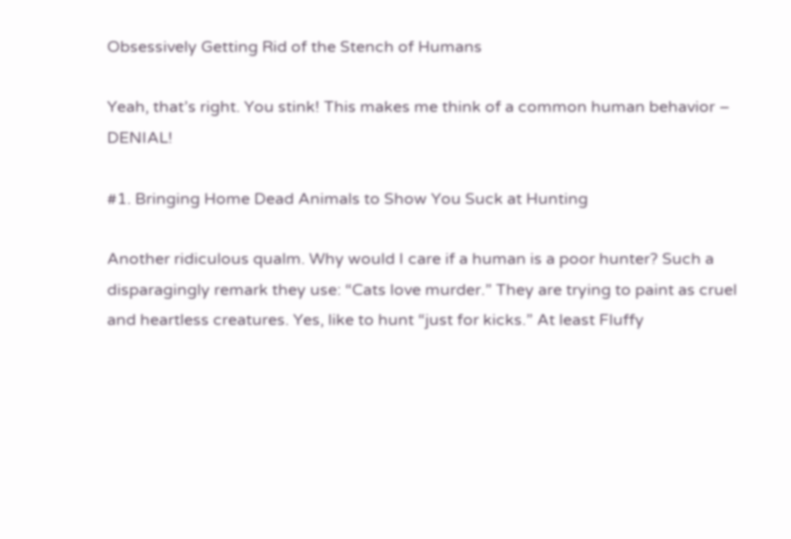Obsessively Getting Rid of the Stench of Humans

Yeah, that’s right. You stink! This makes me think of a common human behavior – DENIAL!

#1. Bringing Home Dead Animals to Show You Suck at Hunting

Another ridiculous qualm. Why would I care if a human is a poor hunter? Such a disparagingly remark they use: “Cats love murder.” They are trying to paint as cruel and heartless creatures. Yes, like to hunt “just for kicks.” At least Fluffy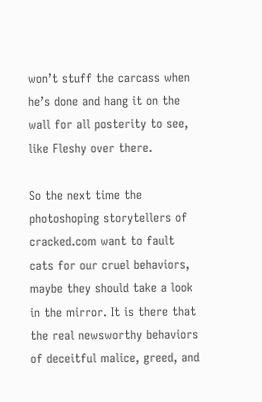won’t stuff the carcass when he’s done and hang it on the wall for all posterity to see, like Fleshy over there.

So the next time the photoshoping storytellers of cracked.com want to fault cats for our cruel behaviors, maybe they should take a look in the mirror. It is there that the real newsworthy behaviors of deceitful malice, greed, and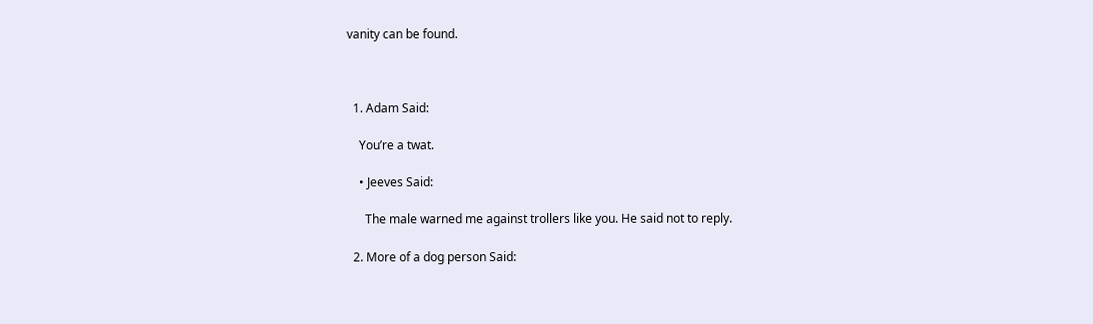vanity can be found.



  1. Adam Said:

    You’re a twat.

    • Jeeves Said:

      The male warned me against trollers like you. He said not to reply.

  2. More of a dog person Said: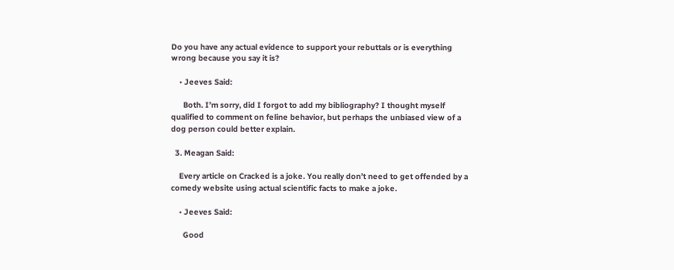Do you have any actual evidence to support your rebuttals or is everything wrong because you say it is?

    • Jeeves Said:

      Both. I’m sorry, did I forgot to add my bibliography? I thought myself qualified to comment on feline behavior, but perhaps the unbiased view of a dog person could better explain.

  3. Meagan Said:

    Every article on Cracked is a joke. You really don’t need to get offended by a comedy website using actual scientific facts to make a joke.

    • Jeeves Said:

      Good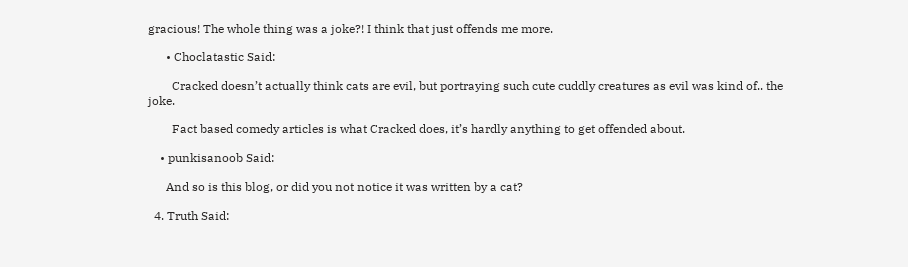gracious! The whole thing was a joke?! I think that just offends me more.

      • Choclatastic Said:

        Cracked doesn’t actually think cats are evil, but portraying such cute cuddly creatures as evil was kind of.. the joke.

        Fact based comedy articles is what Cracked does, it’s hardly anything to get offended about.

    • punkisanoob Said:

      And so is this blog, or did you not notice it was written by a cat?

  4. Truth Said: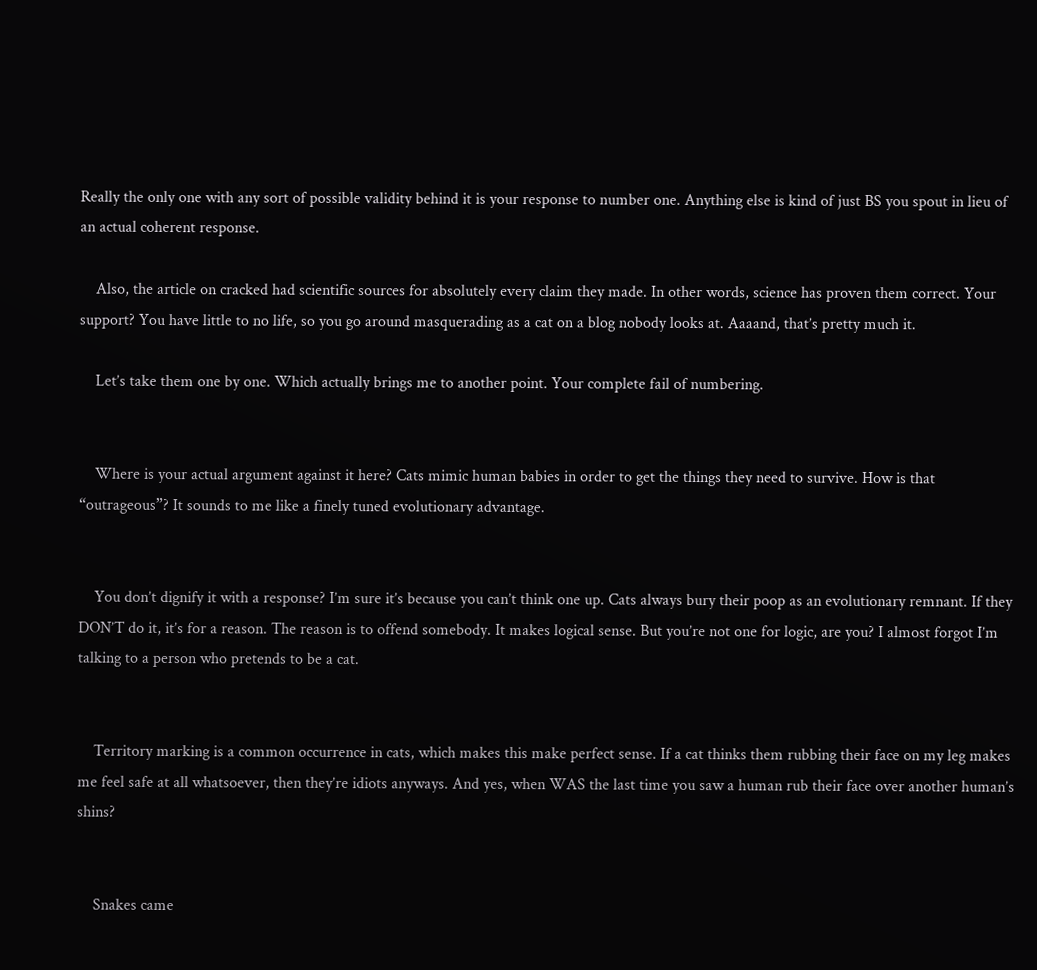Really the only one with any sort of possible validity behind it is your response to number one. Anything else is kind of just BS you spout in lieu of an actual coherent response.

    Also, the article on cracked had scientific sources for absolutely every claim they made. In other words, science has proven them correct. Your support? You have little to no life, so you go around masquerading as a cat on a blog nobody looks at. Aaaand, that’s pretty much it.

    Let’s take them one by one. Which actually brings me to another point. Your complete fail of numbering.


    Where is your actual argument against it here? Cats mimic human babies in order to get the things they need to survive. How is that “outrageous”? It sounds to me like a finely tuned evolutionary advantage.


    You don’t dignify it with a response? I’m sure it’s because you can’t think one up. Cats always bury their poop as an evolutionary remnant. If they DON’T do it, it’s for a reason. The reason is to offend somebody. It makes logical sense. But you’re not one for logic, are you? I almost forgot I’m talking to a person who pretends to be a cat.


    Territory marking is a common occurrence in cats, which makes this make perfect sense. If a cat thinks them rubbing their face on my leg makes me feel safe at all whatsoever, then they’re idiots anyways. And yes, when WAS the last time you saw a human rub their face over another human’s shins?


    Snakes came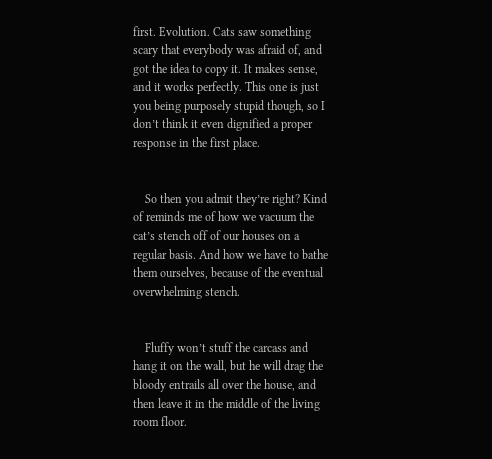first. Evolution. Cats saw something scary that everybody was afraid of, and got the idea to copy it. It makes sense, and it works perfectly. This one is just you being purposely stupid though, so I don’t think it even dignified a proper response in the first place.


    So then you admit they’re right? Kind of reminds me of how we vacuum the cat’s stench off of our houses on a regular basis. And how we have to bathe them ourselves, because of the eventual overwhelming stench.


    Fluffy won’t stuff the carcass and hang it on the wall, but he will drag the bloody entrails all over the house, and then leave it in the middle of the living room floor.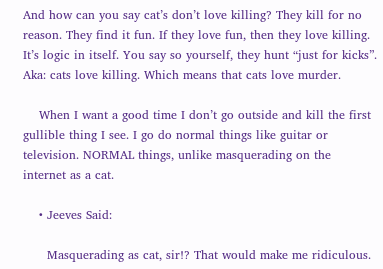And how can you say cat’s don’t love killing? They kill for no reason. They find it fun. If they love fun, then they love killing. It’s logic in itself. You say so yourself, they hunt “just for kicks”. Aka: cats love killing. Which means that cats love murder.

    When I want a good time I don’t go outside and kill the first gullible thing I see. I go do normal things like guitar or television. NORMAL things, unlike masquerading on the internet as a cat.

    • Jeeves Said:

      Masquerading as cat, sir!? That would make me ridiculous.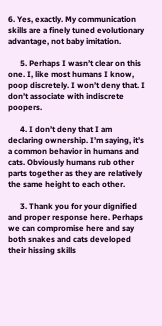6. Yes, exactly. My communication skills are a finely tuned evolutionary advantage, not baby imitation.

      5. Perhaps I wasn’t clear on this one. I, like most humans I know, poop discretely. I won’t deny that. I don’t associate with indiscrete poopers.

      4. I don’t deny that I am declaring ownership. I’m saying, it’s a common behavior in humans and cats. Obviously humans rub other parts together as they are relatively the same height to each other.

      3. Thank you for your dignified and proper response here. Perhaps we can compromise here and say both snakes and cats developed their hissing skills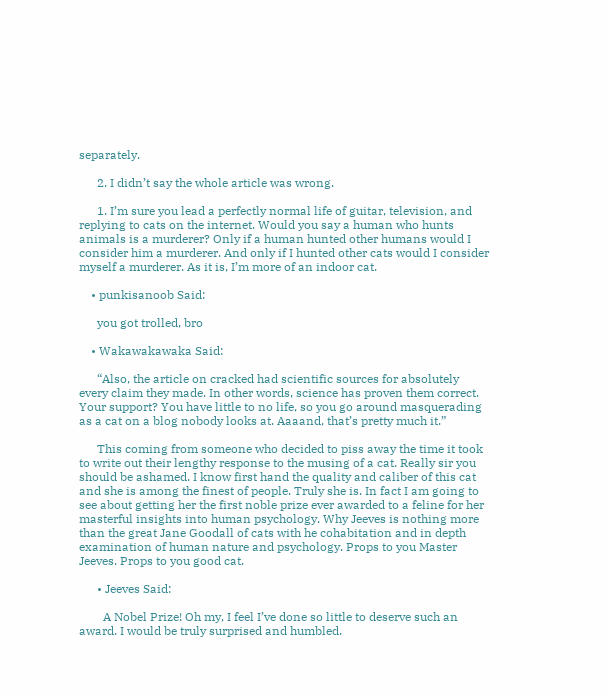separately.

      2. I didn’t say the whole article was wrong.

      1. I’m sure you lead a perfectly normal life of guitar, television, and replying to cats on the internet. Would you say a human who hunts animals is a murderer? Only if a human hunted other humans would I consider him a murderer. And only if I hunted other cats would I consider myself a murderer. As it is, I’m more of an indoor cat.

    • punkisanoob Said:

      you got trolled, bro

    • Wakawakawaka Said:

      “Also, the article on cracked had scientific sources for absolutely every claim they made. In other words, science has proven them correct. Your support? You have little to no life, so you go around masquerading as a cat on a blog nobody looks at. Aaaand, that’s pretty much it.”

      This coming from someone who decided to piss away the time it took to write out their lengthy response to the musing of a cat. Really sir you should be ashamed. I know first hand the quality and caliber of this cat and she is among the finest of people. Truly she is. In fact I am going to see about getting her the first noble prize ever awarded to a feline for her masterful insights into human psychology. Why Jeeves is nothing more than the great Jane Goodall of cats with he cohabitation and in depth examination of human nature and psychology. Props to you Master Jeeves. Props to you good cat.

      • Jeeves Said:

        A Nobel Prize! Oh my, I feel I’ve done so little to deserve such an award. I would be truly surprised and humbled.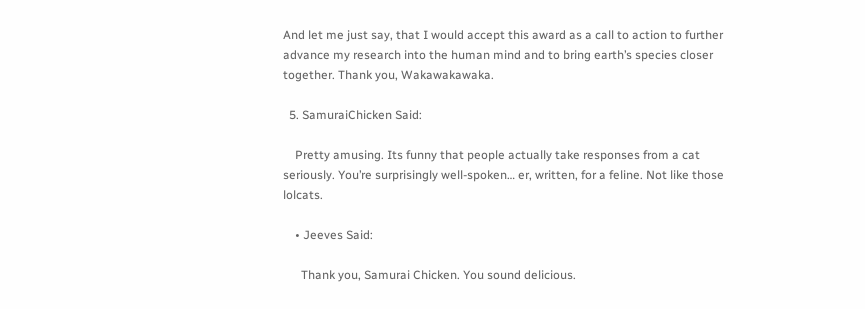And let me just say, that I would accept this award as a call to action to further advance my research into the human mind and to bring earth’s species closer together. Thank you, Wakawakawaka.

  5. SamuraiChicken Said:

    Pretty amusing. Its funny that people actually take responses from a cat seriously. You’re surprisingly well-spoken… er, written, for a feline. Not like those lolcats.

    • Jeeves Said:

      Thank you, Samurai Chicken. You sound delicious.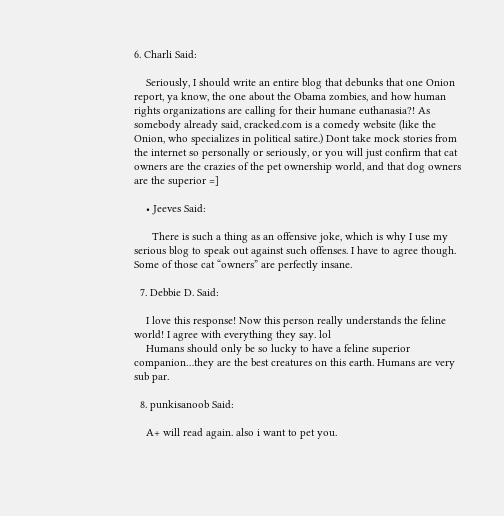6. Charli Said:

    Seriously, I should write an entire blog that debunks that one Onion report, ya know, the one about the Obama zombies, and how human rights organizations are calling for their humane euthanasia?! As somebody already said, cracked.com is a comedy website (like the Onion, who specializes in political satire.) Dont take mock stories from the internet so personally or seriously, or you will just confirm that cat owners are the crazies of the pet ownership world, and that dog owners are the superior =]

    • Jeeves Said:

      There is such a thing as an offensive joke, which is why I use my serious blog to speak out against such offenses. I have to agree though. Some of those cat “owners” are perfectly insane.

  7. Debbie D. Said:

    I love this response! Now this person really understands the feline world! I agree with everything they say. lol
    Humans should only be so lucky to have a feline superior companion…they are the best creatures on this earth. Humans are very sub par.

  8. punkisanoob Said:

    A+ will read again. also i want to pet you.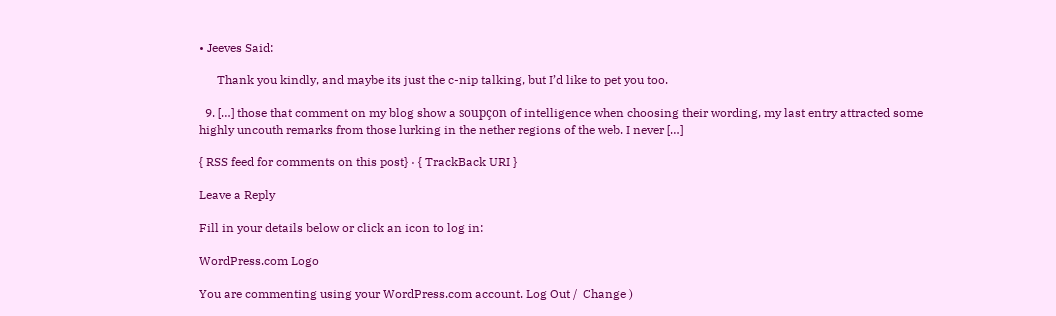• Jeeves Said:

      Thank you kindly, and maybe its just the c-nip talking, but I’d like to pet you too.

  9. […] those that comment on my blog show a soupçon of intelligence when choosing their wording, my last entry attracted some highly uncouth remarks from those lurking in the nether regions of the web. I never […]

{ RSS feed for comments on this post} · { TrackBack URI }

Leave a Reply

Fill in your details below or click an icon to log in:

WordPress.com Logo

You are commenting using your WordPress.com account. Log Out /  Change )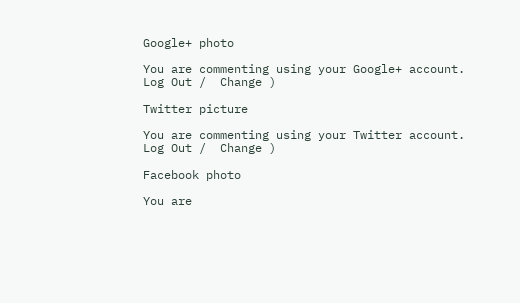Google+ photo

You are commenting using your Google+ account. Log Out /  Change )

Twitter picture

You are commenting using your Twitter account. Log Out /  Change )

Facebook photo

You are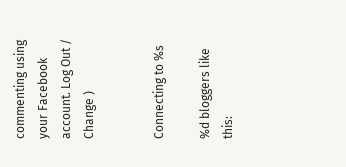commenting using your Facebook account. Log Out /  Change )


Connecting to %s

%d bloggers like this: